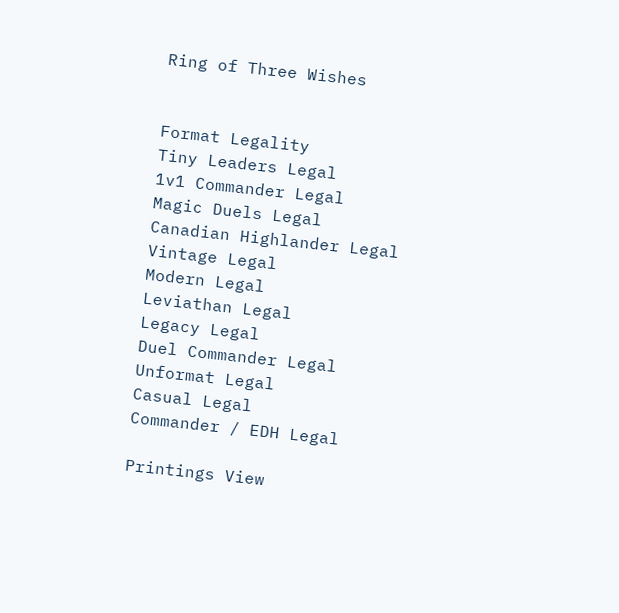Ring of Three Wishes


Format Legality
Tiny Leaders Legal
1v1 Commander Legal
Magic Duels Legal
Canadian Highlander Legal
Vintage Legal
Modern Legal
Leviathan Legal
Legacy Legal
Duel Commander Legal
Unformat Legal
Casual Legal
Commander / EDH Legal

Printings View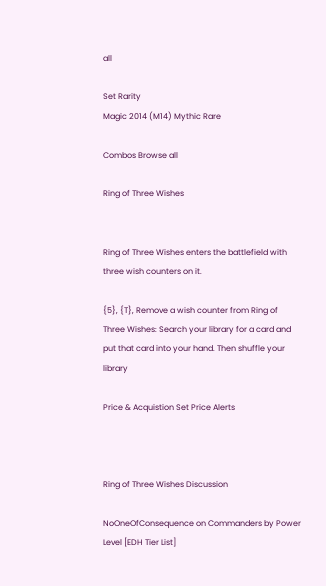all

Set Rarity
Magic 2014 (M14) Mythic Rare

Combos Browse all

Ring of Three Wishes


Ring of Three Wishes enters the battlefield with three wish counters on it.

{5}, {T}, Remove a wish counter from Ring of Three Wishes: Search your library for a card and put that card into your hand. Then shuffle your library

Price & Acquistion Set Price Alerts



Ring of Three Wishes Discussion

NoOneOfConsequence on Commanders by Power Level [EDH Tier List]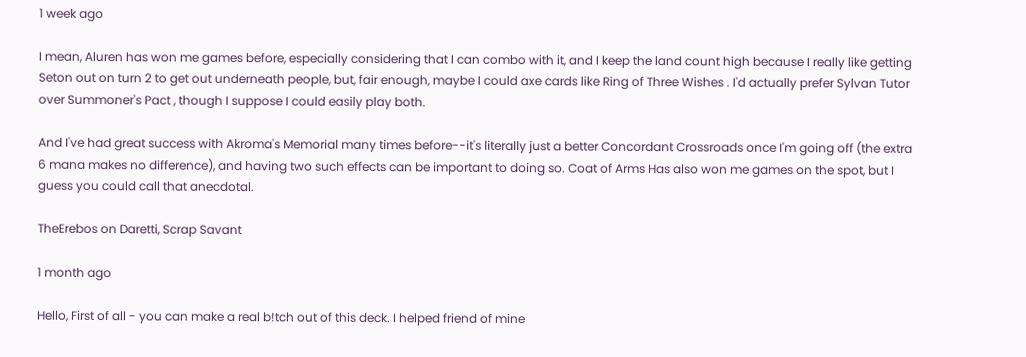1 week ago

I mean, Aluren has won me games before, especially considering that I can combo with it, and I keep the land count high because I really like getting Seton out on turn 2 to get out underneath people, but, fair enough, maybe I could axe cards like Ring of Three Wishes . I'd actually prefer Sylvan Tutor over Summoner's Pact , though I suppose I could easily play both.

And I've had great success with Akroma's Memorial many times before--it's literally just a better Concordant Crossroads once I'm going off (the extra 6 mana makes no difference), and having two such effects can be important to doing so. Coat of Arms Has also won me games on the spot, but I guess you could call that anecdotal.

TheErebos on Daretti, Scrap Savant

1 month ago

Hello, First of all - you can make a real b!tch out of this deck. I helped friend of mine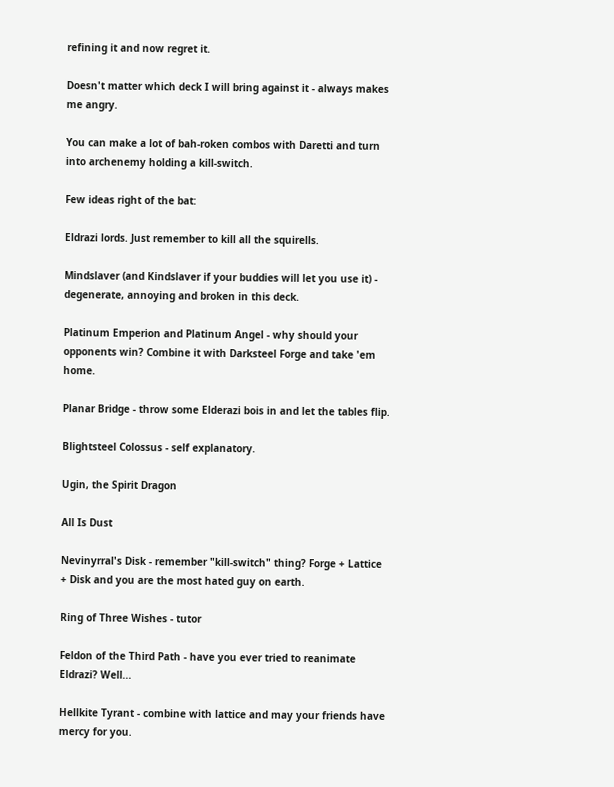refining it and now regret it.

Doesn't matter which deck I will bring against it - always makes me angry.

You can make a lot of bah-roken combos with Daretti and turn into archenemy holding a kill-switch.

Few ideas right of the bat:

Eldrazi lords. Just remember to kill all the squirells.

Mindslaver (and Kindslaver if your buddies will let you use it) - degenerate, annoying and broken in this deck.

Platinum Emperion and Platinum Angel - why should your opponents win? Combine it with Darksteel Forge and take 'em home.

Planar Bridge - throw some Elderazi bois in and let the tables flip.

Blightsteel Colossus - self explanatory.

Ugin, the Spirit Dragon

All Is Dust

Nevinyrral's Disk - remember "kill-switch" thing? Forge + Lattice + Disk and you are the most hated guy on earth.

Ring of Three Wishes - tutor

Feldon of the Third Path - have you ever tried to reanimate Eldrazi? Well...

Hellkite Tyrant - combine with lattice and may your friends have mercy for you.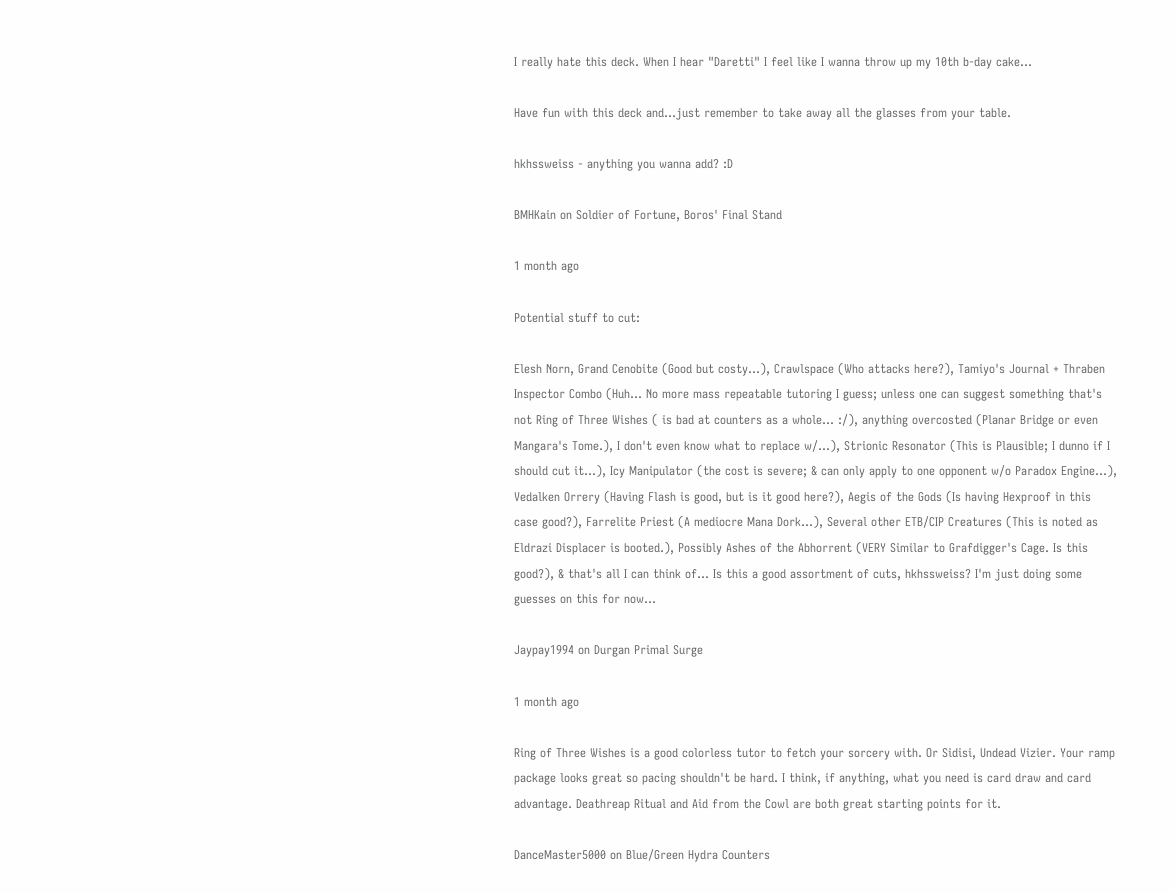I really hate this deck. When I hear "Daretti" I feel like I wanna throw up my 10th b-day cake...

Have fun with this deck and...just remember to take away all the glasses from your table.

hkhssweiss - anything you wanna add? :D

BMHKain on Soldier of Fortune, Boros' Final Stand

1 month ago

Potential stuff to cut:

Elesh Norn, Grand Cenobite (Good but costy...), Crawlspace (Who attacks here?), Tamiyo's Journal + Thraben Inspector Combo (Huh... No more mass repeatable tutoring I guess; unless one can suggest something that's not Ring of Three Wishes ( is bad at counters as a whole... :/), anything overcosted (Planar Bridge or even Mangara's Tome.), I don't even know what to replace w/...), Strionic Resonator (This is Plausible; I dunno if I should cut it...), Icy Manipulator (the cost is severe; & can only apply to one opponent w/o Paradox Engine...), Vedalken Orrery (Having Flash is good, but is it good here?), Aegis of the Gods (Is having Hexproof in this case good?), Farrelite Priest (A mediocre Mana Dork...), Several other ETB/CIP Creatures (This is noted as Eldrazi Displacer is booted.), Possibly Ashes of the Abhorrent (VERY Similar to Grafdigger's Cage. Is this good?), & that's all I can think of... Is this a good assortment of cuts, hkhssweiss? I'm just doing some guesses on this for now...

Jaypay1994 on Durgan Primal Surge

1 month ago

Ring of Three Wishes is a good colorless tutor to fetch your sorcery with. Or Sidisi, Undead Vizier. Your ramp package looks great so pacing shouldn't be hard. I think, if anything, what you need is card draw and card advantage. Deathreap Ritual and Aid from the Cowl are both great starting points for it.

DanceMaster5000 on Blue/Green Hydra Counters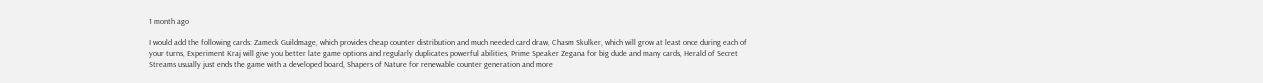1 month ago

I would add the following cards: Zameck Guildmage, which provides cheap counter distribution and much needed card draw, Chasm Skulker, which will grow at least once during each of your turns, Experiment Kraj will give you better late game options and regularly duplicates powerful abilities, Prime Speaker Zegana for big dude and many cards, Herald of Secret Streams usually just ends the game with a developed board, Shapers of Nature for renewable counter generation and more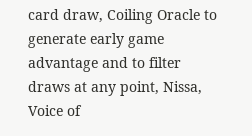card draw, Coiling Oracle to generate early game advantage and to filter draws at any point, Nissa, Voice of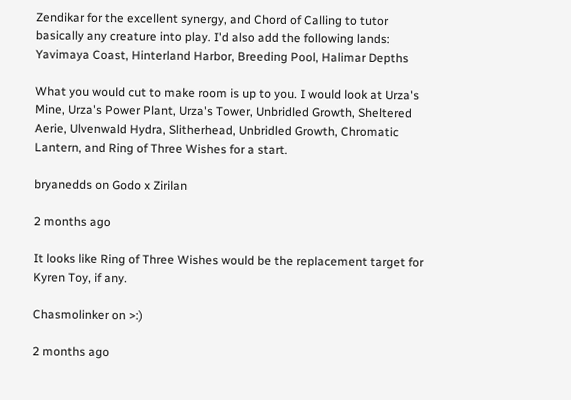Zendikar for the excellent synergy, and Chord of Calling to tutor basically any creature into play. I'd also add the following lands: Yavimaya Coast, Hinterland Harbor, Breeding Pool, Halimar Depths

What you would cut to make room is up to you. I would look at Urza's Mine, Urza's Power Plant, Urza's Tower, Unbridled Growth, Sheltered Aerie, Ulvenwald Hydra, Slitherhead, Unbridled Growth, Chromatic Lantern, and Ring of Three Wishes for a start.

bryanedds on Godo x Zirilan

2 months ago

It looks like Ring of Three Wishes would be the replacement target for Kyren Toy, if any.

Chasmolinker on >:)

2 months ago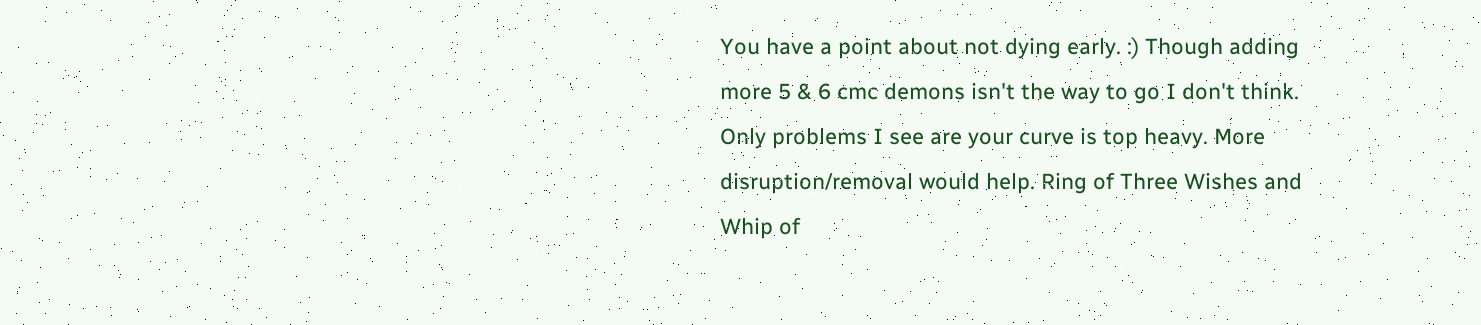You have a point about not dying early. :) Though adding more 5 & 6 cmc demons isn't the way to go I don't think. Only problems I see are your curve is top heavy. More disruption/removal would help. Ring of Three Wishes and Whip of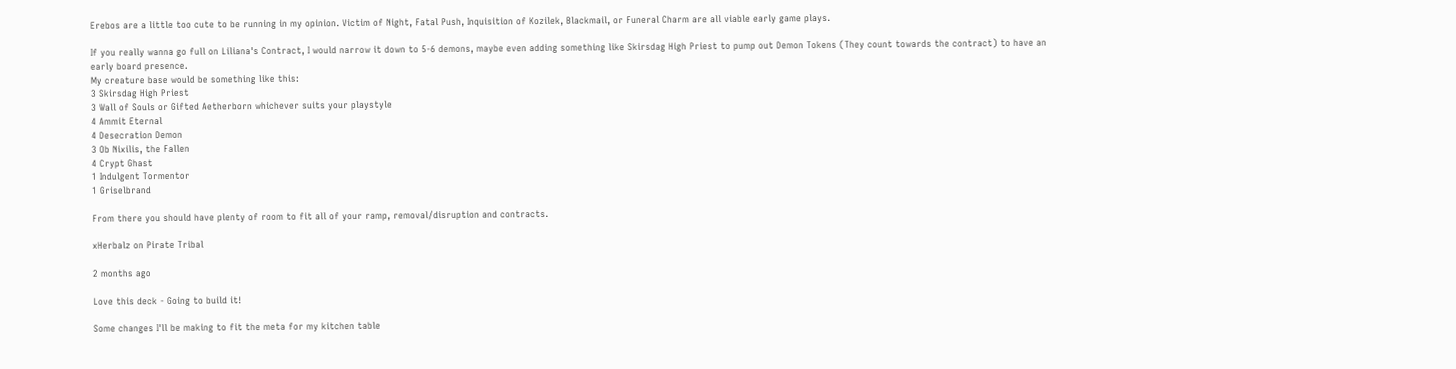Erebos are a little too cute to be running in my opinion. Victim of Night, Fatal Push, Inquisition of Kozilek, Blackmail, or Funeral Charm are all viable early game plays.

If you really wanna go full on Liliana's Contract, I would narrow it down to 5-6 demons, maybe even adding something like Skirsdag High Priest to pump out Demon Tokens (They count towards the contract) to have an early board presence.
My creature base would be something like this:
3 Skirsdag High Priest
3 Wall of Souls or Gifted Aetherborn whichever suits your playstyle
4 Ammit Eternal
4 Desecration Demon
3 Ob Nixilis, the Fallen
4 Crypt Ghast
1 Indulgent Tormentor
1 Griselbrand

From there you should have plenty of room to fit all of your ramp, removal/disruption and contracts.

xHerbalz on Pirate Tribal

2 months ago

Love this deck - Going to build it!

Some changes I'll be making to fit the meta for my kitchen table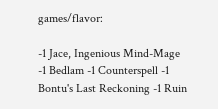games/flavor:

-1 Jace, Ingenious Mind-Mage -1 Bedlam -1 Counterspell -1 Bontu's Last Reckoning -1 Ruin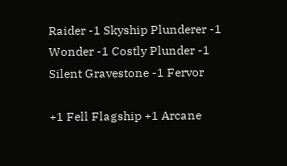Raider -1 Skyship Plunderer -1 Wonder -1 Costly Plunder -1 Silent Gravestone -1 Fervor

+1 Fell Flagship +1 Arcane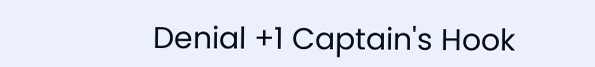Denial +1 Captain's Hook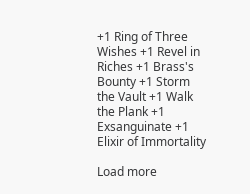+1 Ring of Three Wishes +1 Revel in Riches +1 Brass's Bounty +1 Storm the Vault +1 Walk the Plank +1 Exsanguinate +1 Elixir of Immortality

Load more